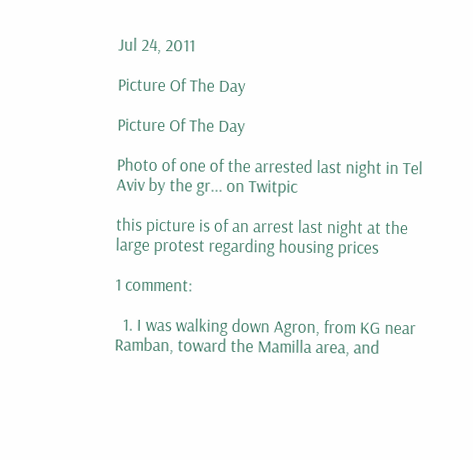Jul 24, 2011

Picture Of The Day

Picture Of The Day

Photo of one of the arrested last night in Tel Aviv by the gr... on Twitpic

this picture is of an arrest last night at the large protest regarding housing prices

1 comment:

  1. I was walking down Agron, from KG near Ramban, toward the Mamilla area, and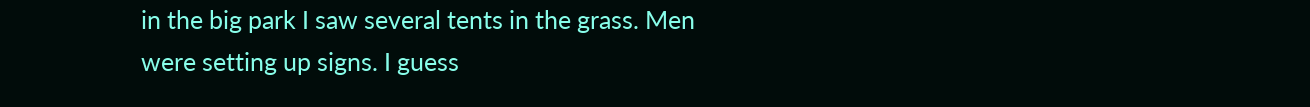in the big park I saw several tents in the grass. Men were setting up signs. I guess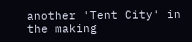another 'Tent City' in the making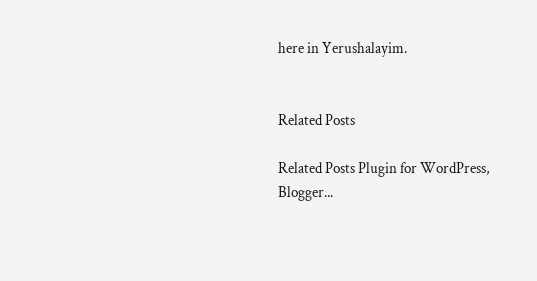here in Yerushalayim.


Related Posts

Related Posts Plugin for WordPress, Blogger...